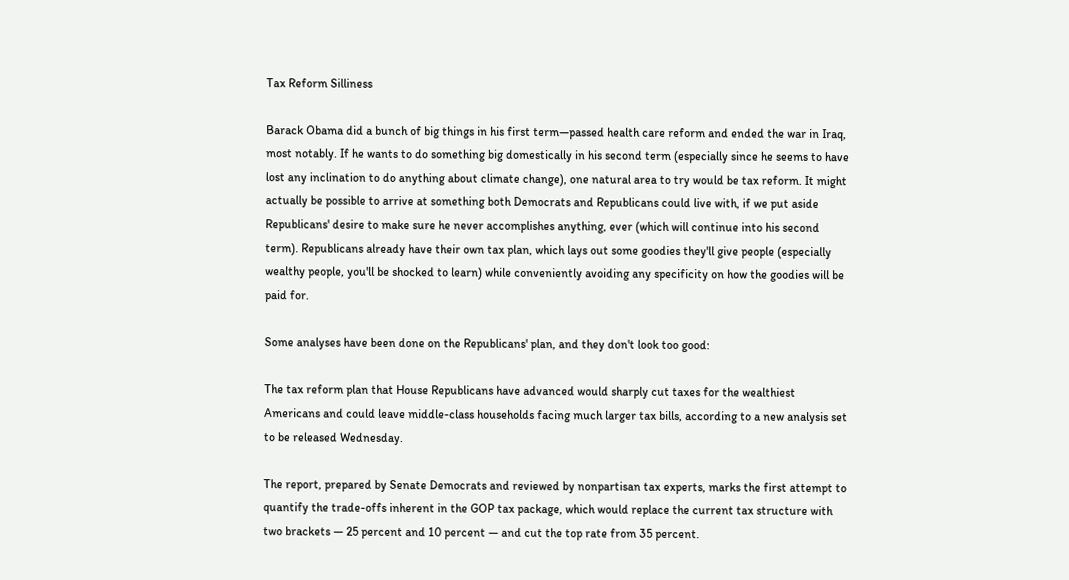Tax Reform Silliness

Barack Obama did a bunch of big things in his first term—passed health care reform and ended the war in Iraq, most notably. If he wants to do something big domestically in his second term (especially since he seems to have lost any inclination to do anything about climate change), one natural area to try would be tax reform. It might actually be possible to arrive at something both Democrats and Republicans could live with, if we put aside Republicans' desire to make sure he never accomplishes anything, ever (which will continue into his second term). Republicans already have their own tax plan, which lays out some goodies they'll give people (especially wealthy people, you'll be shocked to learn) while conveniently avoiding any specificity on how the goodies will be paid for.

Some analyses have been done on the Republicans' plan, and they don't look too good:

The tax reform plan that House Republicans have advanced would sharply cut taxes for the wealthiest Americans and could leave middle-class households facing much larger tax bills, according to a new analysis set to be released Wednesday.

The report, prepared by Senate Democrats and reviewed by nonpartisan tax experts, marks the first attempt to quantify the trade-offs inherent in the GOP tax package, which would replace the current tax structure with two brackets — 25 percent and 10 percent — and cut the top rate from 35 percent.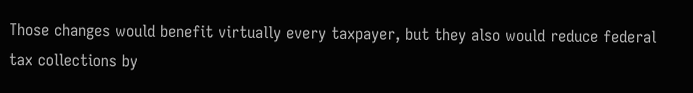Those changes would benefit virtually every taxpayer, but they also would reduce federal tax collections by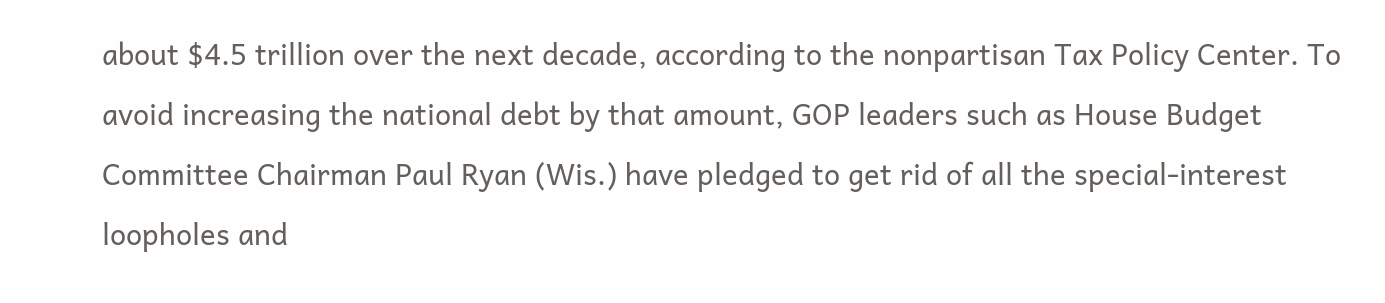about $4.5 trillion over the next decade, according to the nonpartisan Tax Policy Center. To avoid increasing the national debt by that amount, GOP leaders such as House Budget Committee Chairman Paul Ryan (Wis.) have pledged to get rid of all the special-interest loopholes and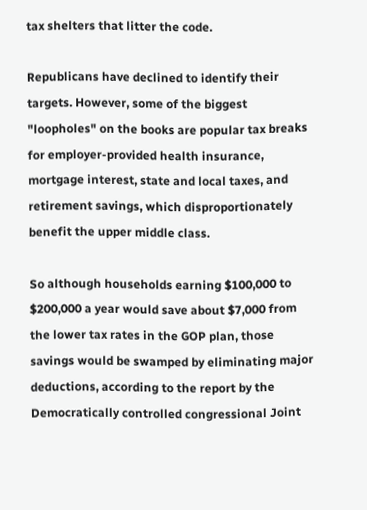tax shelters that litter the code.

Republicans have declined to identify their targets. However, some of the biggest "loopholes" on the books are popular tax breaks for employer-provided health insurance, mortgage interest, state and local taxes, and retirement savings, which disproportionately benefit the upper middle class.

So although households earning $100,000 to $200,000 a year would save about $7,000 from the lower tax rates in the GOP plan, those savings would be swamped by eliminating major deductions, according to the report by the Democratically controlled congressional Joint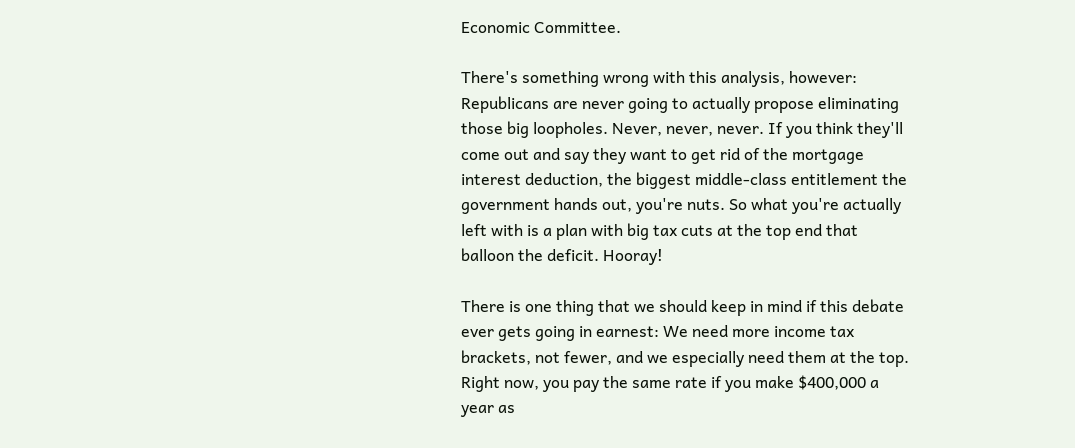Economic Committee.

There's something wrong with this analysis, however: Republicans are never going to actually propose eliminating those big loopholes. Never, never, never. If you think they'll come out and say they want to get rid of the mortgage interest deduction, the biggest middle-class entitlement the government hands out, you're nuts. So what you're actually left with is a plan with big tax cuts at the top end that balloon the deficit. Hooray!

There is one thing that we should keep in mind if this debate ever gets going in earnest: We need more income tax brackets, not fewer, and we especially need them at the top. Right now, you pay the same rate if you make $400,000 a year as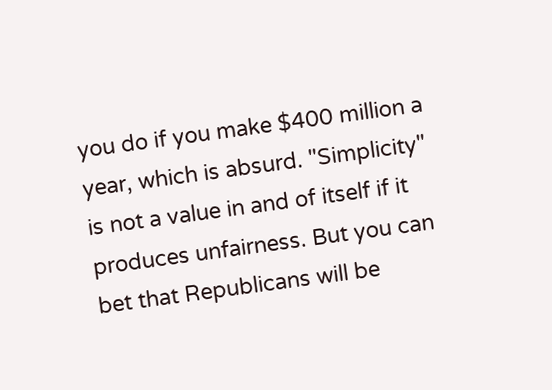you do if you make $400 million a year, which is absurd. "Simplicity" is not a value in and of itself if it produces unfairness. But you can bet that Republicans will be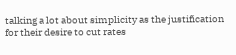talking a lot about simplicity as the justification for their desire to cut rates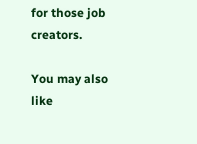for those job creators.

You may also like